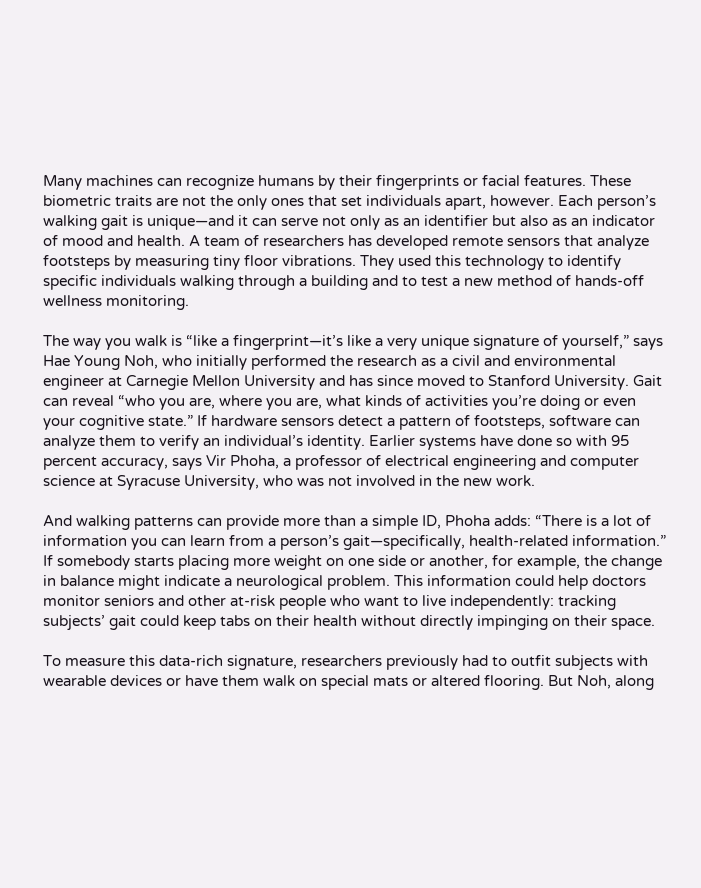Many machines can recognize humans by their fingerprints or facial features. These biometric traits are not the only ones that set individuals apart, however. Each person’s walking gait is unique—and it can serve not only as an identifier but also as an indicator of mood and health. A team of researchers has developed remote sensors that analyze footsteps by measuring tiny floor vibrations. They used this technology to identify specific individuals walking through a building and to test a new method of hands-off wellness monitoring.

The way you walk is “like a fingerprint—it’s like a very unique signature of yourself,” says Hae Young Noh, who initially performed the research as a civil and environmental engineer at Carnegie Mellon University and has since moved to Stanford University. Gait can reveal “who you are, where you are, what kinds of activities you’re doing or even your cognitive state.” If hardware sensors detect a pattern of footsteps, software can analyze them to verify an individual’s identity. Earlier systems have done so with 95 percent accuracy, says Vir Phoha, a professor of electrical engineering and computer science at Syracuse University, who was not involved in the new work.

And walking patterns can provide more than a simple ID, Phoha adds: “There is a lot of information you can learn from a person’s gait—specifically, health-related information.” If somebody starts placing more weight on one side or another, for example, the change in balance might indicate a neurological problem. This information could help doctors monitor seniors and other at-risk people who want to live independently: tracking subjects’ gait could keep tabs on their health without directly impinging on their space.

To measure this data-rich signature, researchers previously had to outfit subjects with wearable devices or have them walk on special mats or altered flooring. But Noh, along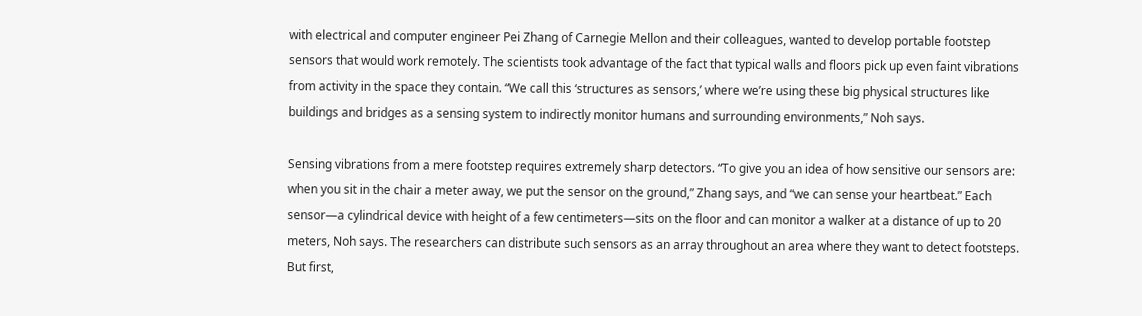with electrical and computer engineer Pei Zhang of Carnegie Mellon and their colleagues, wanted to develop portable footstep sensors that would work remotely. The scientists took advantage of the fact that typical walls and floors pick up even faint vibrations from activity in the space they contain. “We call this ‘structures as sensors,’ where we’re using these big physical structures like buildings and bridges as a sensing system to indirectly monitor humans and surrounding environments,” Noh says.

Sensing vibrations from a mere footstep requires extremely sharp detectors. “To give you an idea of how sensitive our sensors are: when you sit in the chair a meter away, we put the sensor on the ground,” Zhang says, and “we can sense your heartbeat.” Each sensor—a cylindrical device with height of a few centimeters—sits on the floor and can monitor a walker at a distance of up to 20 meters, Noh says. The researchers can distribute such sensors as an array throughout an area where they want to detect footsteps. But first,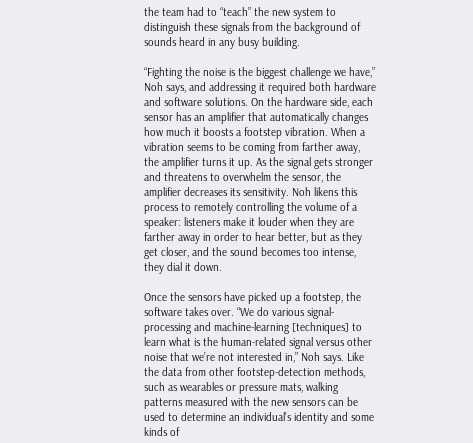the team had to “teach” the new system to distinguish these signals from the background of sounds heard in any busy building.

“Fighting the noise is the biggest challenge we have,” Noh says, and addressing it required both hardware and software solutions. On the hardware side, each sensor has an amplifier that automatically changes how much it boosts a footstep vibration. When a vibration seems to be coming from farther away, the amplifier turns it up. As the signal gets stronger and threatens to overwhelm the sensor, the amplifier decreases its sensitivity. Noh likens this process to remotely controlling the volume of a speaker: listeners make it louder when they are farther away in order to hear better, but as they get closer, and the sound becomes too intense, they dial it down.

Once the sensors have picked up a footstep, the software takes over. “We do various signal-processing and machine-learning [techniques] to learn what is the human-related signal versus other noise that we’re not interested in,” Noh says. Like the data from other footstep-detection methods, such as wearables or pressure mats, walking patterns measured with the new sensors can be used to determine an individual’s identity and some kinds of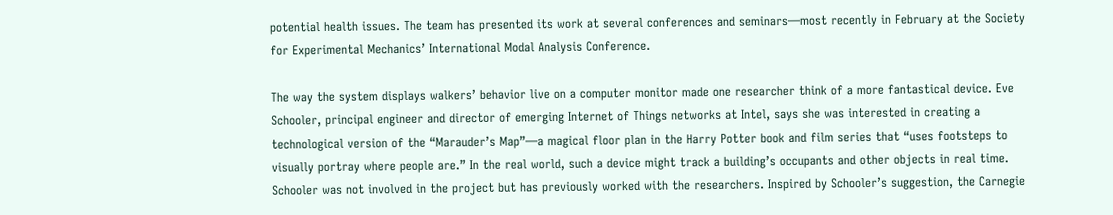potential health issues. The team has presented its work at several conferences and seminars—most recently in February at the Society for Experimental Mechanics’ International Modal Analysis Conference.

The way the system displays walkers’ behavior live on a computer monitor made one researcher think of a more fantastical device. Eve Schooler, principal engineer and director of emerging Internet of Things networks at Intel, says she was interested in creating a technological version of the “Marauder’s Map”—a magical floor plan in the Harry Potter book and film series that “uses footsteps to visually portray where people are.” In the real world, such a device might track a building’s occupants and other objects in real time. Schooler was not involved in the project but has previously worked with the researchers. Inspired by Schooler’s suggestion, the Carnegie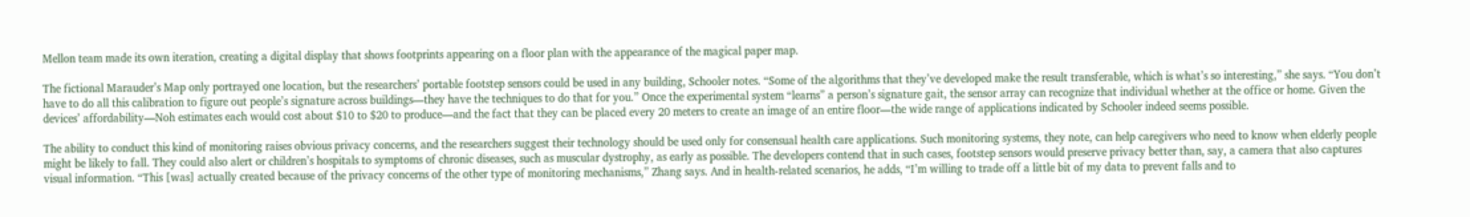Mellon team made its own iteration, creating a digital display that shows footprints appearing on a floor plan with the appearance of the magical paper map.

The fictional Marauder’s Map only portrayed one location, but the researchers’ portable footstep sensors could be used in any building, Schooler notes. “Some of the algorithms that they’ve developed make the result transferable, which is what’s so interesting,” she says. “You don’t have to do all this calibration to figure out people’s signature across buildings—they have the techniques to do that for you.” Once the experimental system “learns” a person’s signature gait, the sensor array can recognize that individual whether at the office or home. Given the devices’ affordability—Noh estimates each would cost about $10 to $20 to produce—and the fact that they can be placed every 20 meters to create an image of an entire floor—the wide range of applications indicated by Schooler indeed seems possible.

The ability to conduct this kind of monitoring raises obvious privacy concerns, and the researchers suggest their technology should be used only for consensual health care applications. Such monitoring systems, they note, can help caregivers who need to know when elderly people might be likely to fall. They could also alert or children’s hospitals to symptoms of chronic diseases, such as muscular dystrophy, as early as possible. The developers contend that in such cases, footstep sensors would preserve privacy better than, say, a camera that also captures visual information. “This [was] actually created because of the privacy concerns of the other type of monitoring mechanisms,” Zhang says. And in health-related scenarios, he adds, “I’m willing to trade off a little bit of my data to prevent falls and to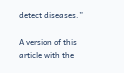detect diseases.”

A version of this article with the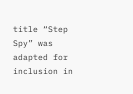title “Step Spy” was adapted for inclusion in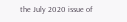the July 2020 issue of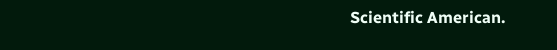Scientific American.